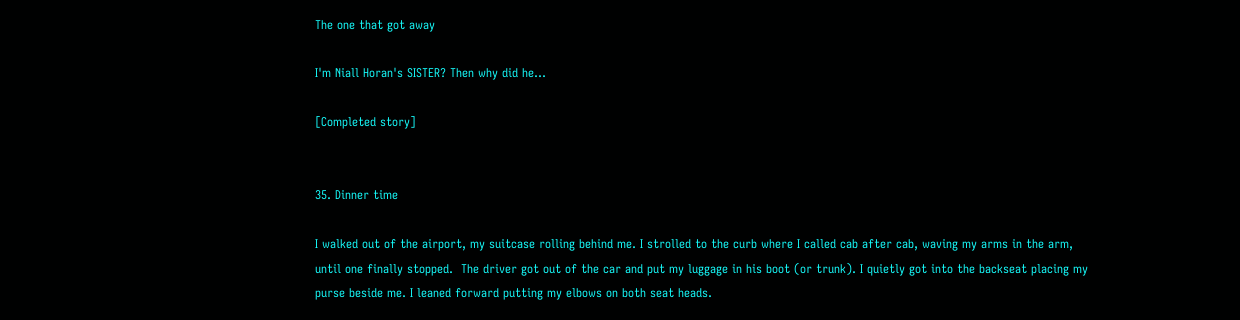The one that got away

I'm Niall Horan's SISTER? Then why did he...

[Completed story]


35. Dinner time

I walked out of the airport, my suitcase rolling behind me. I strolled to the curb where I called cab after cab, waving my arms in the arm, until one finally stopped.  The driver got out of the car and put my luggage in his boot (or trunk). I quietly got into the backseat placing my purse beside me. I leaned forward putting my elbows on both seat heads.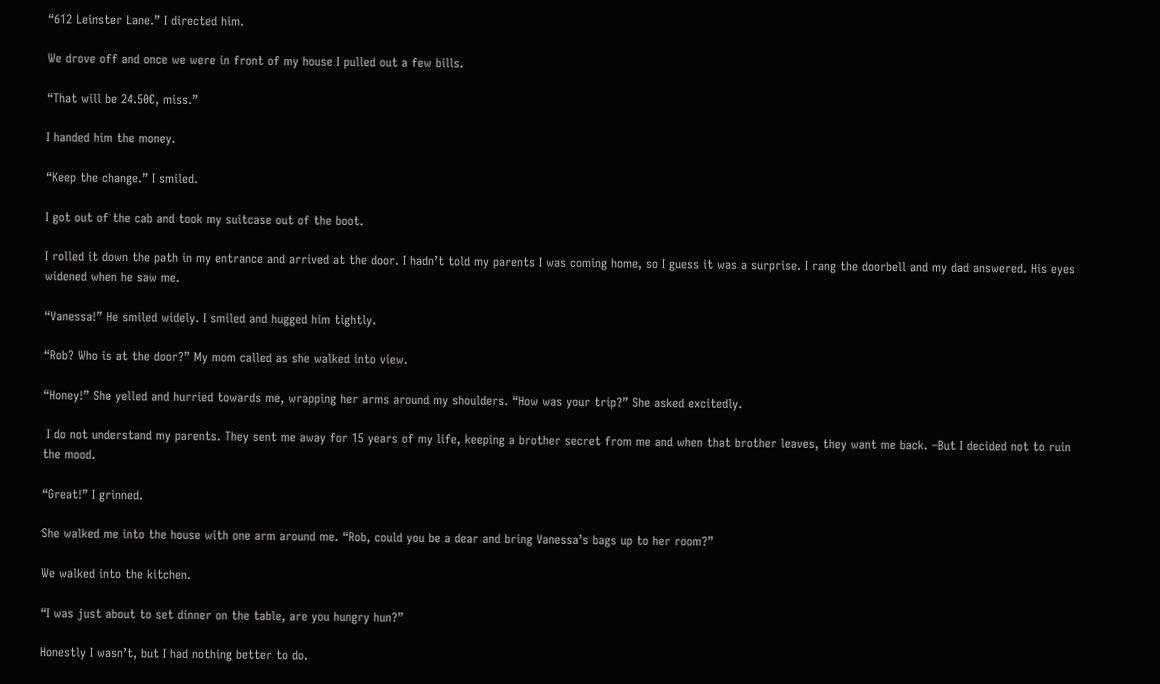“612 Leinster Lane.” I directed him.

We drove off and once we were in front of my house I pulled out a few bills.

“That will be 24.50€, miss.”

I handed him the money.

“Keep the change.” I smiled.

I got out of the cab and took my suitcase out of the boot.

I rolled it down the path in my entrance and arrived at the door. I hadn’t told my parents I was coming home, so I guess it was a surprise. I rang the doorbell and my dad answered. His eyes widened when he saw me.

“Vanessa!” He smiled widely. I smiled and hugged him tightly.

“Rob? Who is at the door?” My mom called as she walked into view.

“Honey!” She yelled and hurried towards me, wrapping her arms around my shoulders. “How was your trip?” She asked excitedly.

 I do not understand my parents. They sent me away for 15 years of my life, keeping a brother secret from me and when that brother leaves, they want me back. –But I decided not to ruin the mood.

“Great!” I grinned.

She walked me into the house with one arm around me. “Rob, could you be a dear and bring Vanessa’s bags up to her room?”

We walked into the kitchen.

“I was just about to set dinner on the table, are you hungry hun?”

Honestly I wasn’t, but I had nothing better to do.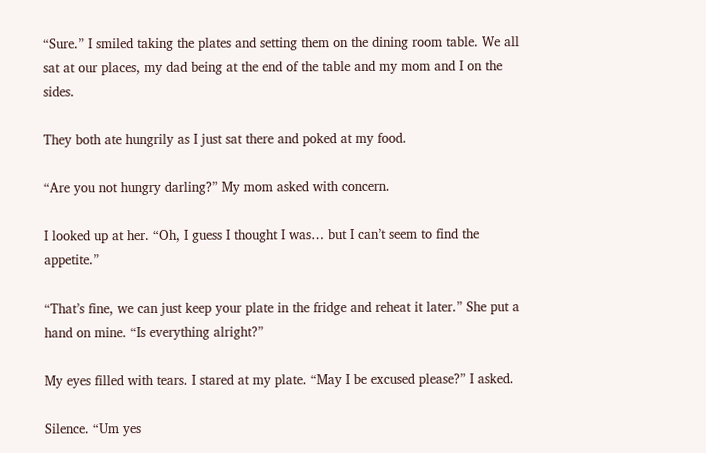“Sure.” I smiled taking the plates and setting them on the dining room table. We all sat at our places, my dad being at the end of the table and my mom and I on the sides.

They both ate hungrily as I just sat there and poked at my food.

“Are you not hungry darling?” My mom asked with concern.

I looked up at her. “Oh, I guess I thought I was… but I can’t seem to find the appetite.”

“That’s fine, we can just keep your plate in the fridge and reheat it later.” She put a hand on mine. “Is everything alright?”

My eyes filled with tears. I stared at my plate. “May I be excused please?” I asked.

Silence. “Um yes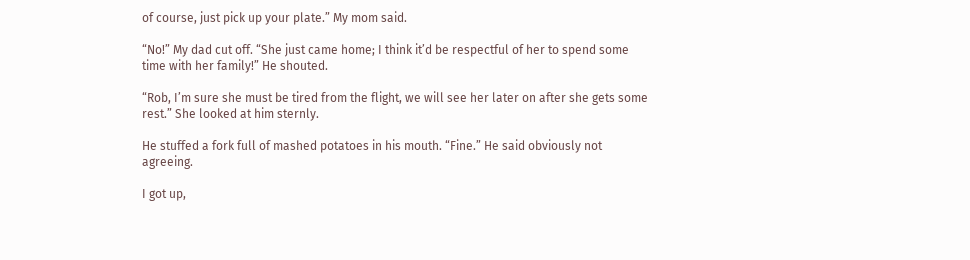of course, just pick up your plate.” My mom said.

“No!” My dad cut off. “She just came home; I think it’d be respectful of her to spend some time with her family!” He shouted.

“Rob, I’m sure she must be tired from the flight, we will see her later on after she gets some rest.” She looked at him sternly.

He stuffed a fork full of mashed potatoes in his mouth. “Fine.” He said obviously not agreeing.

I got up,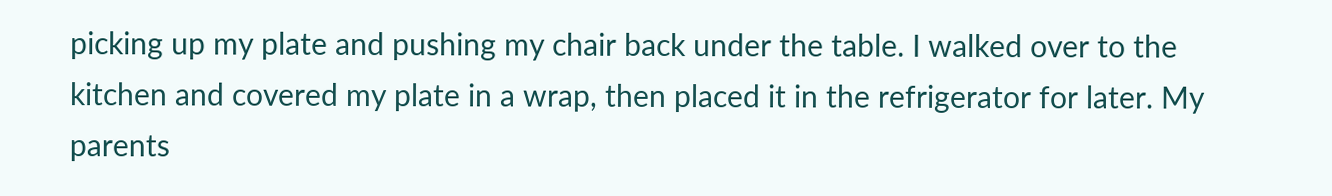picking up my plate and pushing my chair back under the table. I walked over to the kitchen and covered my plate in a wrap, then placed it in the refrigerator for later. My parents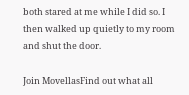both stared at me while I did so. I then walked up quietly to my room and shut the door.

Join MovellasFind out what all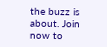the buzz is about. Join now to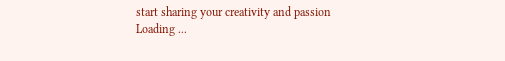start sharing your creativity and passion
Loading ...